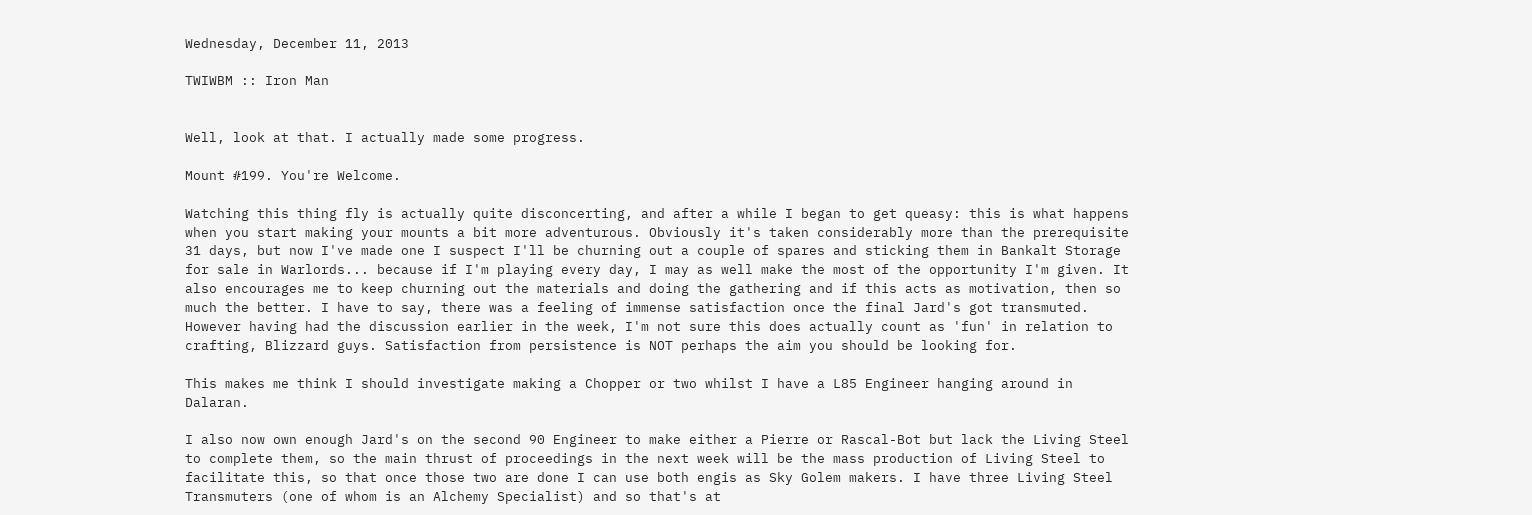Wednesday, December 11, 2013

TWIWBM :: Iron Man


Well, look at that. I actually made some progress.

Mount #199. You're Welcome.

Watching this thing fly is actually quite disconcerting, and after a while I began to get queasy: this is what happens when you start making your mounts a bit more adventurous. Obviously it's taken considerably more than the prerequisite 31 days, but now I've made one I suspect I'll be churning out a couple of spares and sticking them in Bankalt Storage for sale in Warlords... because if I'm playing every day, I may as well make the most of the opportunity I'm given. It also encourages me to keep churning out the materials and doing the gathering and if this acts as motivation, then so much the better. I have to say, there was a feeling of immense satisfaction once the final Jard's got transmuted. However having had the discussion earlier in the week, I'm not sure this does actually count as 'fun' in relation to crafting, Blizzard guys. Satisfaction from persistence is NOT perhaps the aim you should be looking for.

This makes me think I should investigate making a Chopper or two whilst I have a L85 Engineer hanging around in Dalaran.

I also now own enough Jard's on the second 90 Engineer to make either a Pierre or Rascal-Bot but lack the Living Steel to complete them, so the main thrust of proceedings in the next week will be the mass production of Living Steel to facilitate this, so that once those two are done I can use both engis as Sky Golem makers. I have three Living Steel Transmuters (one of whom is an Alchemy Specialist) and so that's at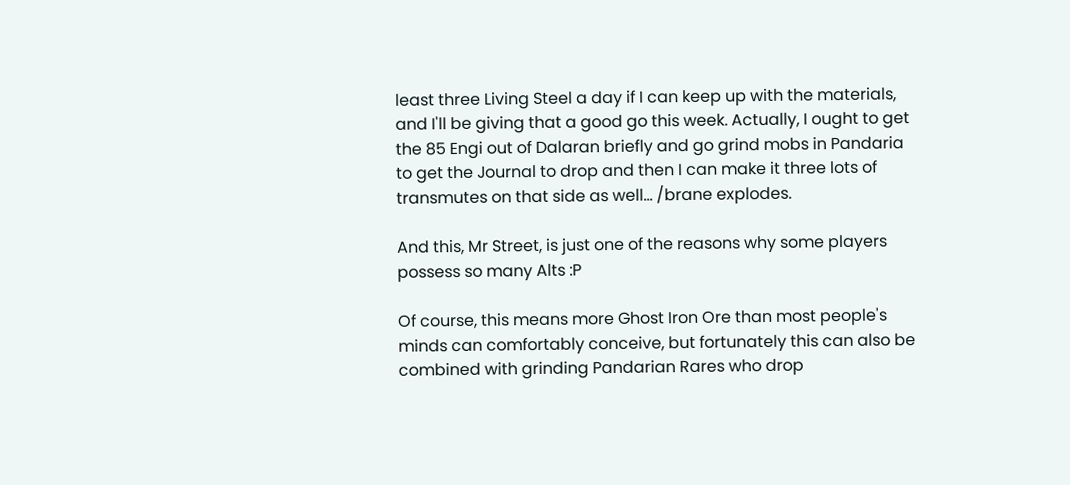least three Living Steel a day if I can keep up with the materials, and I'll be giving that a good go this week. Actually, I ought to get the 85 Engi out of Dalaran briefly and go grind mobs in Pandaria to get the Journal to drop and then I can make it three lots of transmutes on that side as well... /brane explodes.

And this, Mr Street, is just one of the reasons why some players possess so many Alts :P

Of course, this means more Ghost Iron Ore than most people's minds can comfortably conceive, but fortunately this can also be combined with grinding Pandarian Rares who drop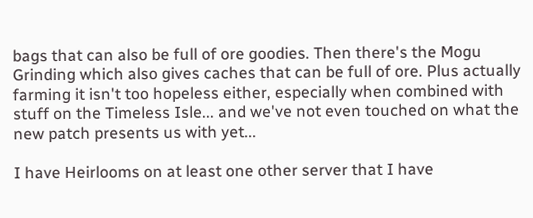bags that can also be full of ore goodies. Then there's the Mogu Grinding which also gives caches that can be full of ore. Plus actually farming it isn't too hopeless either, especially when combined with stuff on the Timeless Isle... and we've not even touched on what the new patch presents us with yet...

I have Heirlooms on at least one other server that I have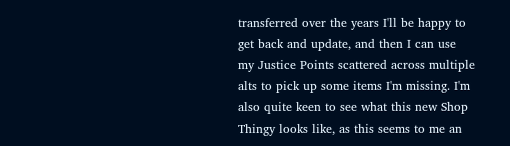transferred over the years I'll be happy to get back and update, and then I can use my Justice Points scattered across multiple alts to pick up some items I'm missing. I'm also quite keen to see what this new Shop Thingy looks like, as this seems to me an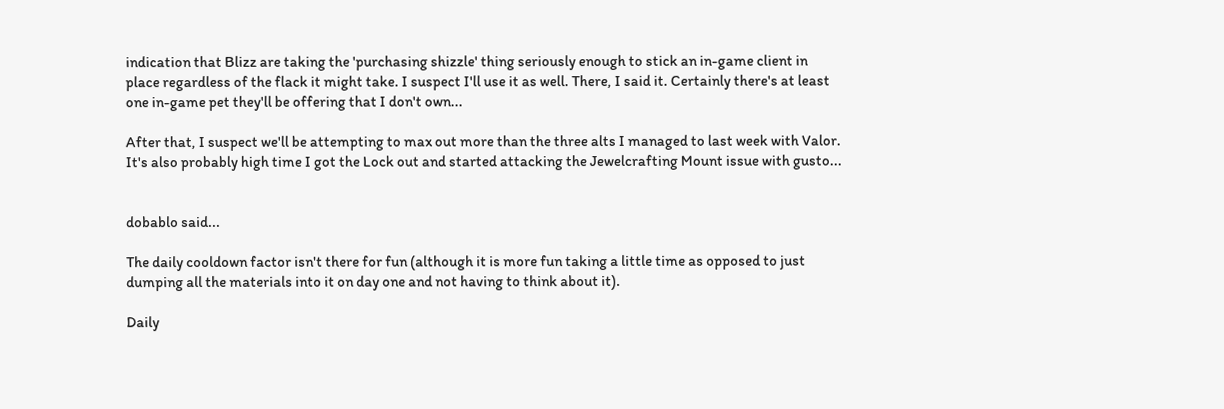indication that Blizz are taking the 'purchasing shizzle' thing seriously enough to stick an in-game client in place regardless of the flack it might take. I suspect I'll use it as well. There, I said it. Certainly there's at least one in-game pet they'll be offering that I don't own...

After that, I suspect we'll be attempting to max out more than the three alts I managed to last week with Valor. It's also probably high time I got the Lock out and started attacking the Jewelcrafting Mount issue with gusto...


dobablo said...

The daily cooldown factor isn't there for fun (although it is more fun taking a little time as opposed to just dumping all the materials into it on day one and not having to think about it).

Daily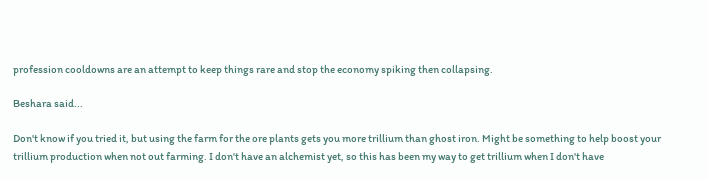profession cooldowns are an attempt to keep things rare and stop the economy spiking then collapsing.

Beshara said...

Don't know if you tried it, but using the farm for the ore plants gets you more trillium than ghost iron. Might be something to help boost your trillium production when not out farming. I don't have an alchemist yet, so this has been my way to get trillium when I don't have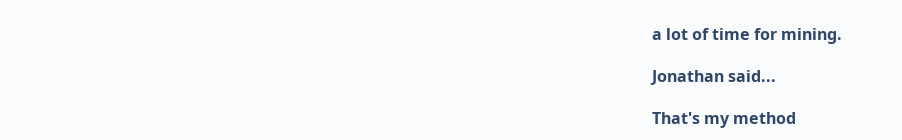a lot of time for mining.

Jonathan said...

That's my method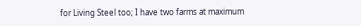for Living Steel too; I have two farms at maximum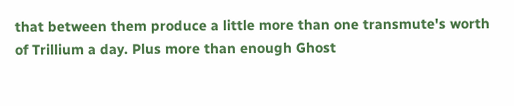that between them produce a little more than one transmute's worth of Trillium a day. Plus more than enough Ghost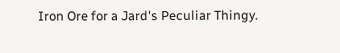Iron Ore for a Jard's Peculiar Thingy.